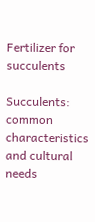Fertilizer for succulents

Succulents: common characteristics and cultural needs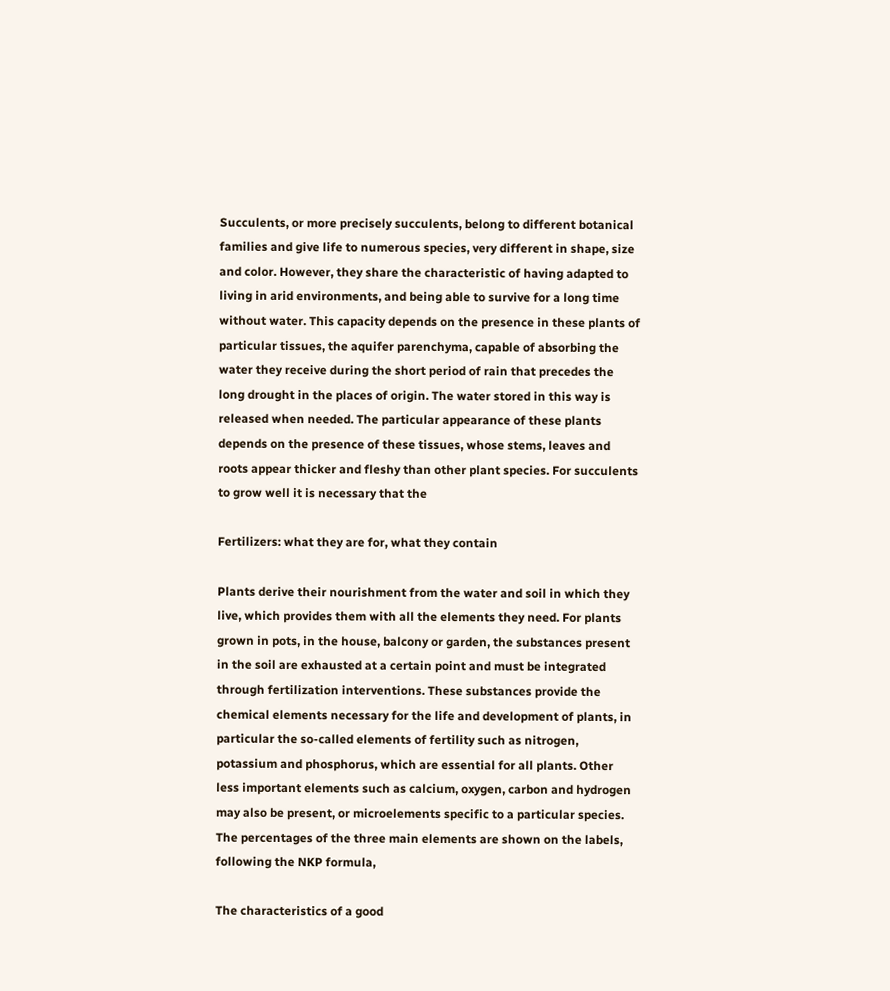Succulents, or more precisely succulents, belong to different botanical families and give life to numerous species, very different in shape, size and color. However, they share the characteristic of having adapted to living in arid environments, and being able to survive for a long time without water. This capacity depends on the presence in these plants of particular tissues, the aquifer parenchyma, capable of absorbing the water they receive during the short period of rain that precedes the long drought in the places of origin. The water stored in this way is released when needed. The particular appearance of these plants depends on the presence of these tissues, whose stems, leaves and roots appear thicker and fleshy than other plant species. For succulents to grow well it is necessary that the

Fertilizers: what they are for, what they contain

Plants derive their nourishment from the water and soil in which they live, which provides them with all the elements they need. For plants grown in pots, in the house, balcony or garden, the substances present in the soil are exhausted at a certain point and must be integrated through fertilization interventions. These substances provide the chemical elements necessary for the life and development of plants, in particular the so-called elements of fertility such as nitrogen, potassium and phosphorus, which are essential for all plants. Other less important elements such as calcium, oxygen, carbon and hydrogen may also be present, or microelements specific to a particular species. The percentages of the three main elements are shown on the labels, following the NKP formula,

The characteristics of a good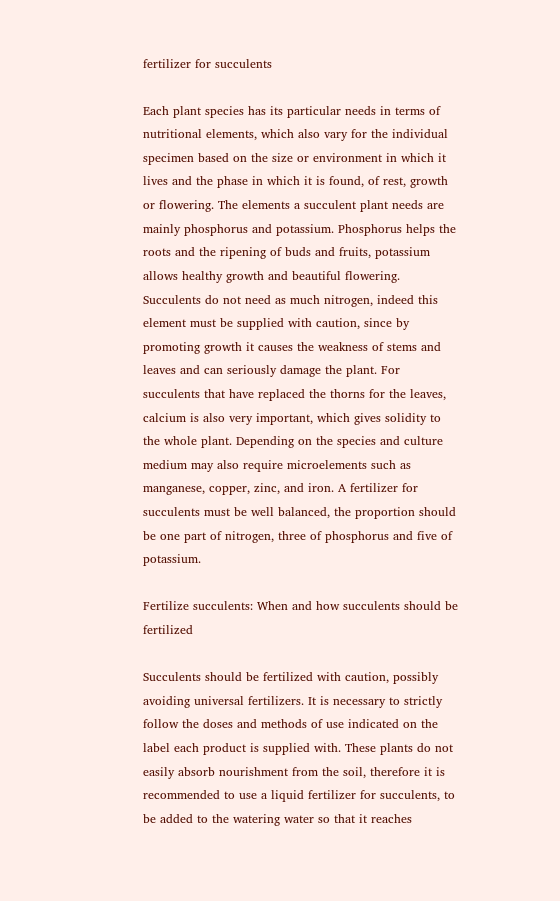fertilizer for succulents

Each plant species has its particular needs in terms of nutritional elements, which also vary for the individual specimen based on the size or environment in which it lives and the phase in which it is found, of rest, growth or flowering. The elements a succulent plant needs are mainly phosphorus and potassium. Phosphorus helps the roots and the ripening of buds and fruits, potassium allows healthy growth and beautiful flowering. Succulents do not need as much nitrogen, indeed this element must be supplied with caution, since by promoting growth it causes the weakness of stems and leaves and can seriously damage the plant. For succulents that have replaced the thorns for the leaves, calcium is also very important, which gives solidity to the whole plant. Depending on the species and culture medium may also require microelements such as manganese, copper, zinc, and iron. A fertilizer for succulents must be well balanced, the proportion should be one part of nitrogen, three of phosphorus and five of potassium.

Fertilize succulents: When and how succulents should be fertilized

Succulents should be fertilized with caution, possibly avoiding universal fertilizers. It is necessary to strictly follow the doses and methods of use indicated on the label each product is supplied with. These plants do not easily absorb nourishment from the soil, therefore it is recommended to use a liquid fertilizer for succulents, to be added to the watering water so that it reaches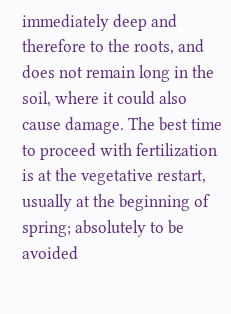immediately deep and therefore to the roots, and does not remain long in the soil, where it could also cause damage. The best time to proceed with fertilization is at the vegetative restart, usually at the beginning of spring; absolutely to be avoided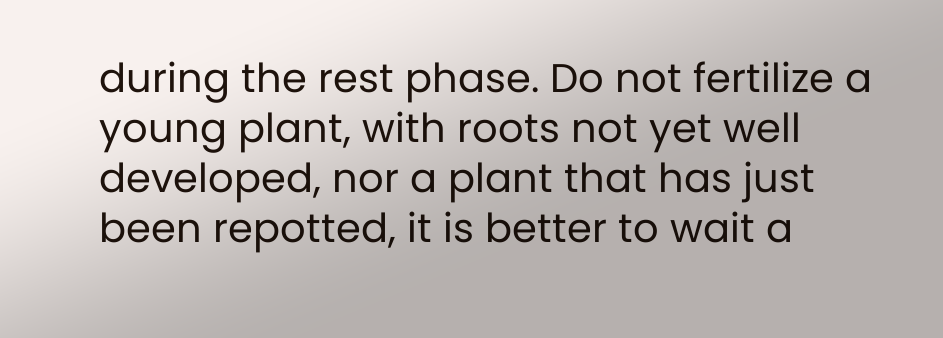during the rest phase. Do not fertilize a young plant, with roots not yet well developed, nor a plant that has just been repotted, it is better to wait a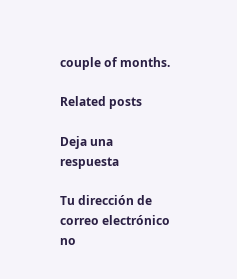couple of months.

Related posts

Deja una respuesta

Tu dirección de correo electrónico no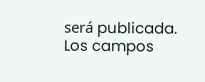será publicada. Los campos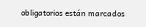obligatorios están marcados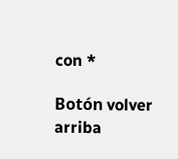con *

Botón volver arriba